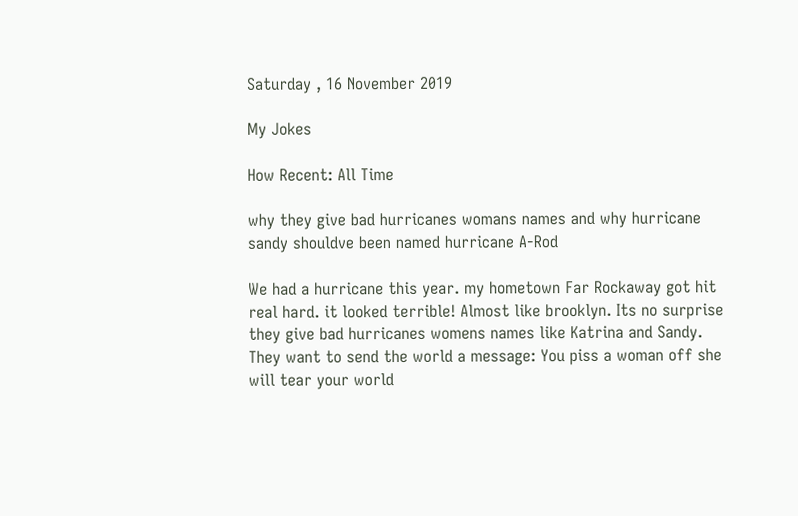Saturday , 16 November 2019

My Jokes

How Recent: All Time

why they give bad hurricanes womans names and why hurricane sandy shouldve been named hurricane A-Rod

We had a hurricane this year. my hometown Far Rockaway got hit real hard. it looked terrible! Almost like brooklyn. Its no surprise they give bad hurricanes womens names like Katrina and Sandy. They want to send the world a message: You piss a woman off she will tear your world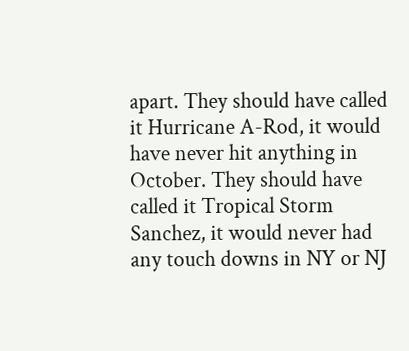apart. They should have called it Hurricane A-Rod, it would have never hit anything in October. They should have called it Tropical Storm Sanchez, it would never had any touch downs in NY or NJ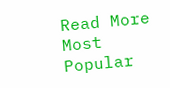Read More
Most Popular